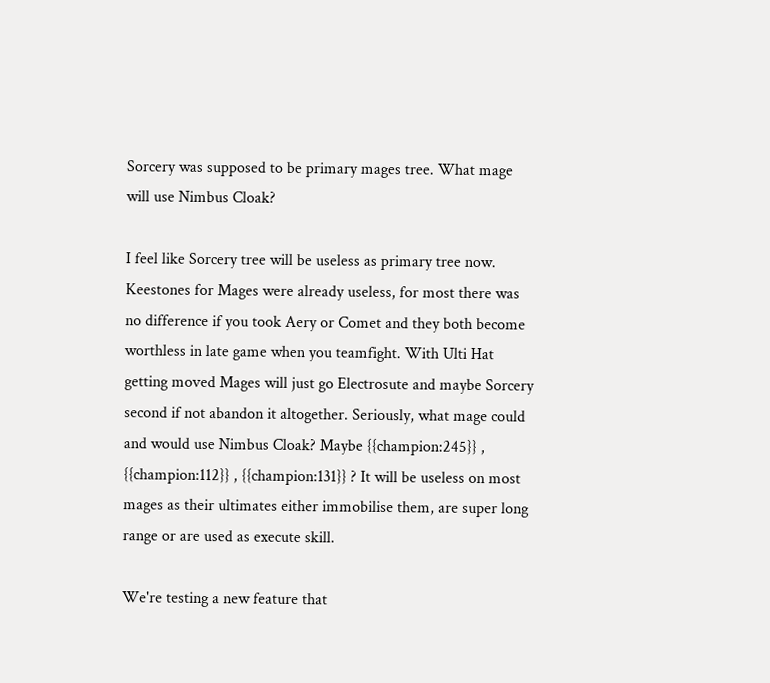Sorcery was supposed to be primary mages tree. What mage will use Nimbus Cloak?

I feel like Sorcery tree will be useless as primary tree now. Keestones for Mages were already useless, for most there was no difference if you took Aery or Comet and they both become worthless in late game when you teamfight. With Ulti Hat getting moved Mages will just go Electrosute and maybe Sorcery second if not abandon it altogether. Seriously, what mage could and would use Nimbus Cloak? Maybe {{champion:245}} , {{champion:112}} , {{champion:131}} ? It will be useless on most mages as their ultimates either immobilise them, are super long range or are used as execute skill.

We're testing a new feature that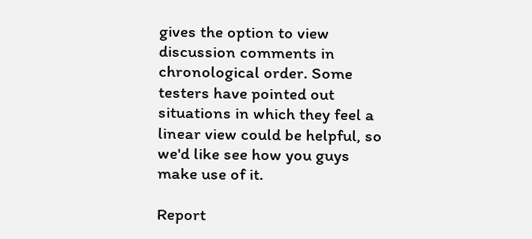gives the option to view discussion comments in chronological order. Some testers have pointed out situations in which they feel a linear view could be helpful, so we'd like see how you guys make use of it.

Report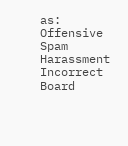as:
Offensive Spam Harassment Incorrect Board